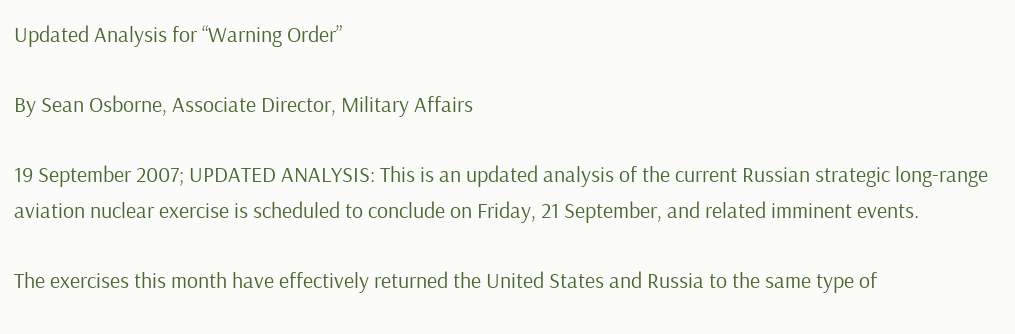Updated Analysis for “Warning Order”

By Sean Osborne, Associate Director, Military Affairs

19 September 2007; UPDATED ANALYSIS: This is an updated analysis of the current Russian strategic long-range aviation nuclear exercise is scheduled to conclude on Friday, 21 September, and related imminent events.

The exercises this month have effectively returned the United States and Russia to the same type of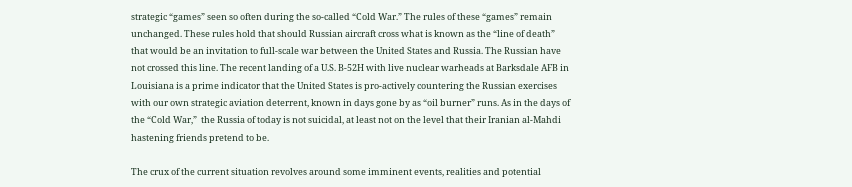strategic “games” seen so often during the so-called “Cold War.” The rules of these “games” remain unchanged. These rules hold that should Russian aircraft cross what is known as the “line of death” that would be an invitation to full-scale war between the United States and Russia. The Russian have not crossed this line. The recent landing of a U.S. B-52H with live nuclear warheads at Barksdale AFB in Louisiana is a prime indicator that the United States is pro-actively countering the Russian exercises with our own strategic aviation deterrent, known in days gone by as “oil burner” runs. As in the days of the “Cold War,”  the Russia of today is not suicidal, at least not on the level that their Iranian al-Mahdi hastening friends pretend to be.

The crux of the current situation revolves around some imminent events, realities and potential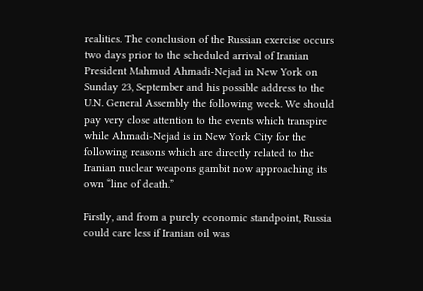realities. The conclusion of the Russian exercise occurs two days prior to the scheduled arrival of Iranian President Mahmud Ahmadi-Nejad in New York on Sunday 23, September and his possible address to the U.N. General Assembly the following week. We should pay very close attention to the events which transpire while Ahmadi-Nejad is in New York City for the following reasons which are directly related to the Iranian nuclear weapons gambit now approaching its own “line of death.”

Firstly, and from a purely economic standpoint, Russia could care less if Iranian oil was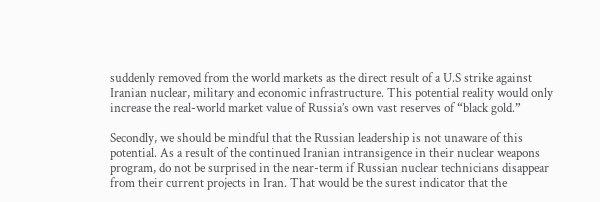suddenly removed from the world markets as the direct result of a U.S strike against Iranian nuclear, military and economic infrastructure. This potential reality would only increase the real-world market value of Russia’s own vast reserves of “black gold.”

Secondly, we should be mindful that the Russian leadership is not unaware of this potential. As a result of the continued Iranian intransigence in their nuclear weapons program, do not be surprised in the near-term if Russian nuclear technicians disappear from their current projects in Iran. That would be the surest indicator that the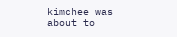kimchee was about to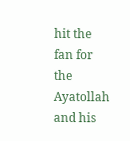hit the fan for the Ayatollah and his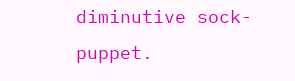diminutive sock-puppet.